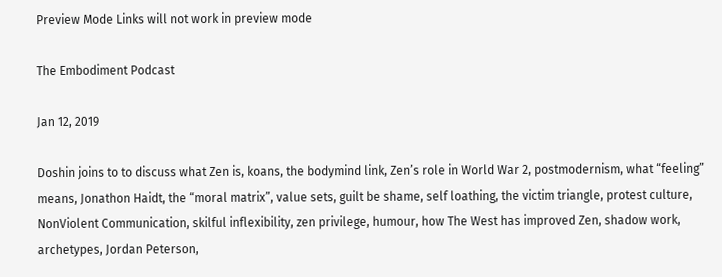Preview Mode Links will not work in preview mode

The Embodiment Podcast

Jan 12, 2019

Doshin joins to to discuss what Zen is, koans, the bodymind link, Zen’s role in World War 2, postmodernism, what “feeling” means, Jonathon Haidt, the “moral matrix”, value sets, guilt be shame, self loathing, the victim triangle, protest culture, NonViolent Communication, skilful inflexibility, zen privilege, humour, how The West has improved Zen, shadow work, archetypes, Jordan Peterson,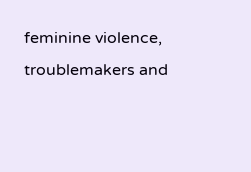feminine violence, troublemakers and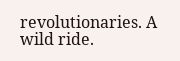revolutionaries. A wild ride.